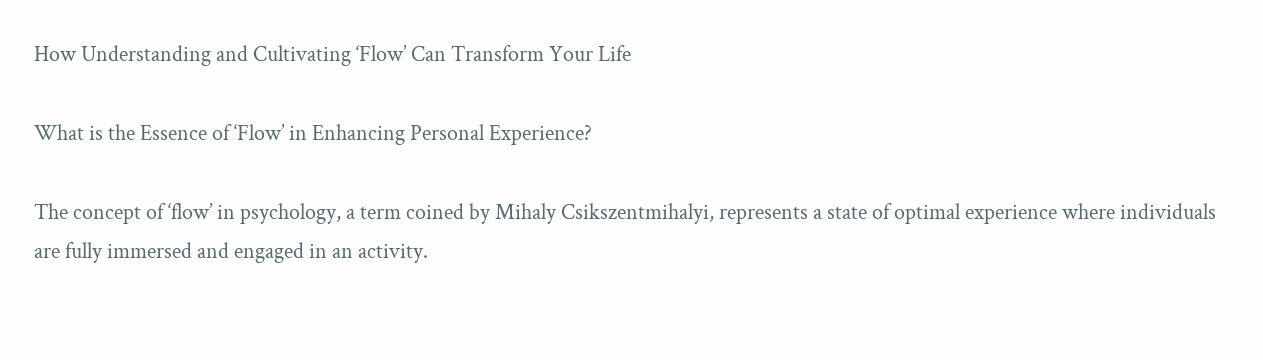How Understanding and Cultivating ‘Flow’ Can Transform Your Life

What is the Essence of ‘Flow’ in Enhancing Personal Experience?

The concept of ‘flow’ in psychology, a term coined by Mihaly Csikszentmihalyi, represents a state of optimal experience where individuals are fully immersed and engaged in an activity.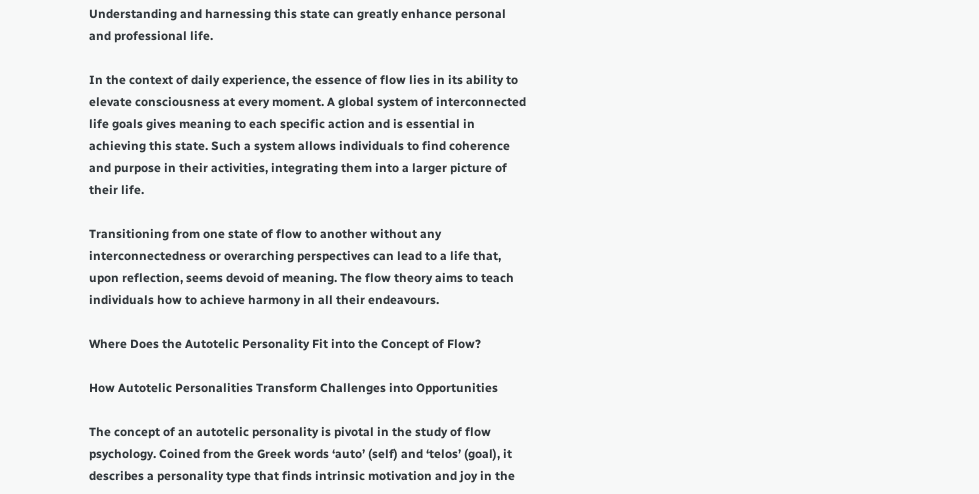Understanding and harnessing this state can greatly enhance personal and professional life.

In the context of daily experience, the essence of flow lies in its ability to elevate consciousness at every moment. A global system of interconnected life goals gives meaning to each specific action and is essential in achieving this state. Such a system allows individuals to find coherence and purpose in their activities, integrating them into a larger picture of their life.

Transitioning from one state of flow to another without any interconnectedness or overarching perspectives can lead to a life that, upon reflection, seems devoid of meaning. The flow theory aims to teach individuals how to achieve harmony in all their endeavours.

Where Does the Autotelic Personality Fit into the Concept of Flow?

How Autotelic Personalities Transform Challenges into Opportunities

The concept of an autotelic personality is pivotal in the study of flow psychology. Coined from the Greek words ‘auto’ (self) and ‘telos’ (goal), it describes a personality type that finds intrinsic motivation and joy in the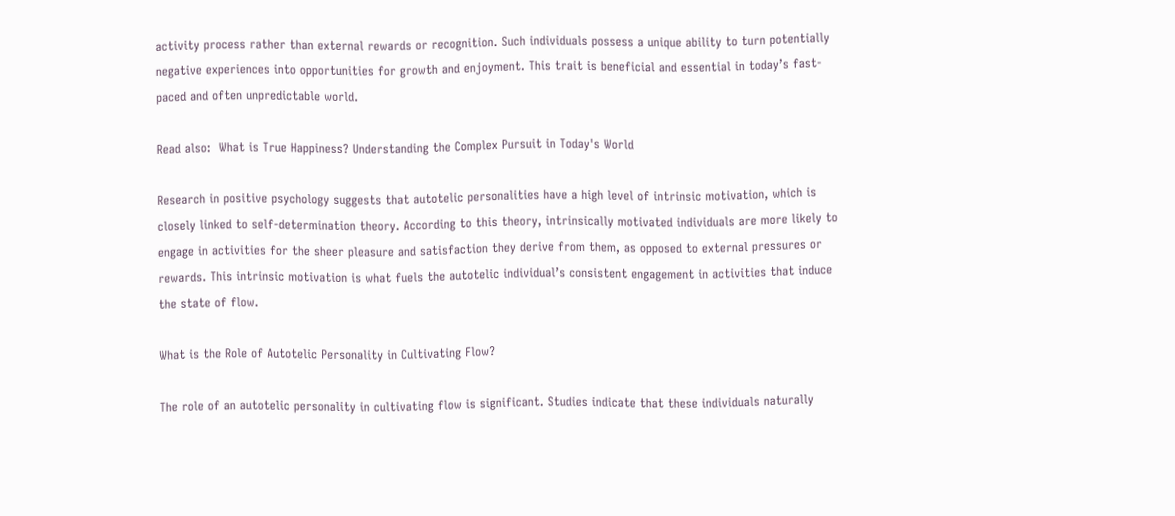activity process rather than external rewards or recognition. Such individuals possess a unique ability to turn potentially negative experiences into opportunities for growth and enjoyment. This trait is beneficial and essential in today’s fast-paced and often unpredictable world.

Read also:  What is True Happiness? Understanding the Complex Pursuit in Today's World

Research in positive psychology suggests that autotelic personalities have a high level of intrinsic motivation, which is closely linked to self-determination theory. According to this theory, intrinsically motivated individuals are more likely to engage in activities for the sheer pleasure and satisfaction they derive from them, as opposed to external pressures or rewards. This intrinsic motivation is what fuels the autotelic individual’s consistent engagement in activities that induce the state of flow.

What is the Role of Autotelic Personality in Cultivating Flow?

The role of an autotelic personality in cultivating flow is significant. Studies indicate that these individuals naturally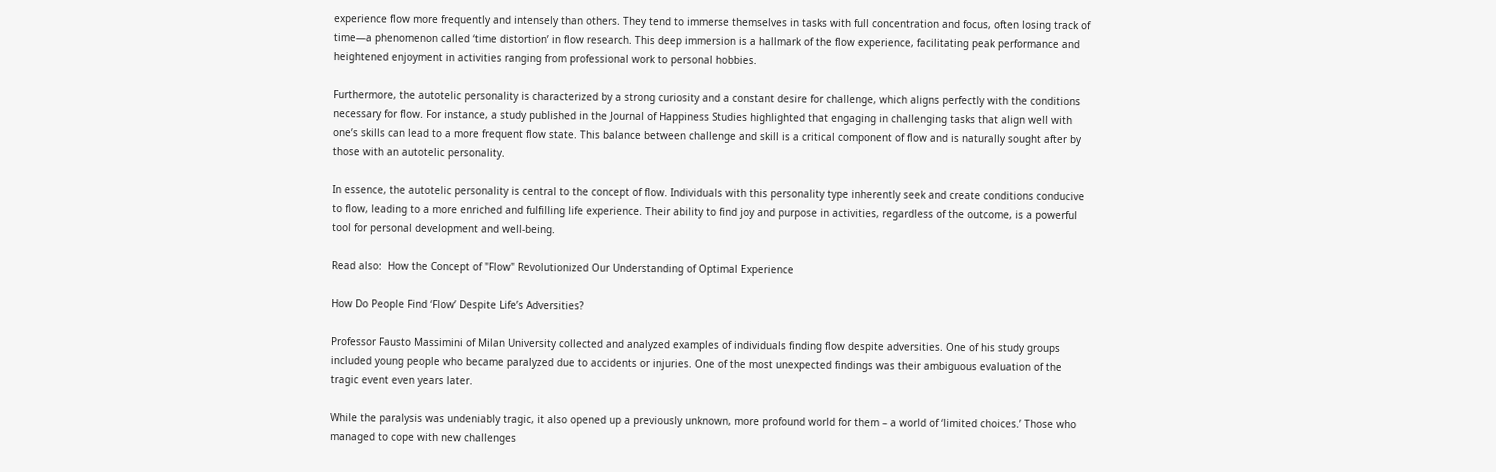experience flow more frequently and intensely than others. They tend to immerse themselves in tasks with full concentration and focus, often losing track of time—a phenomenon called ‘time distortion’ in flow research. This deep immersion is a hallmark of the flow experience, facilitating peak performance and heightened enjoyment in activities ranging from professional work to personal hobbies.

Furthermore, the autotelic personality is characterized by a strong curiosity and a constant desire for challenge, which aligns perfectly with the conditions necessary for flow. For instance, a study published in the Journal of Happiness Studies highlighted that engaging in challenging tasks that align well with one’s skills can lead to a more frequent flow state. This balance between challenge and skill is a critical component of flow and is naturally sought after by those with an autotelic personality.

In essence, the autotelic personality is central to the concept of flow. Individuals with this personality type inherently seek and create conditions conducive to flow, leading to a more enriched and fulfilling life experience. Their ability to find joy and purpose in activities, regardless of the outcome, is a powerful tool for personal development and well-being.

Read also:  How the Concept of "Flow" Revolutionized Our Understanding of Optimal Experience

How Do People Find ‘Flow’ Despite Life’s Adversities?

Professor Fausto Massimini of Milan University collected and analyzed examples of individuals finding flow despite adversities. One of his study groups included young people who became paralyzed due to accidents or injuries. One of the most unexpected findings was their ambiguous evaluation of the tragic event even years later.

While the paralysis was undeniably tragic, it also opened up a previously unknown, more profound world for them – a world of ‘limited choices.’ Those who managed to cope with new challenges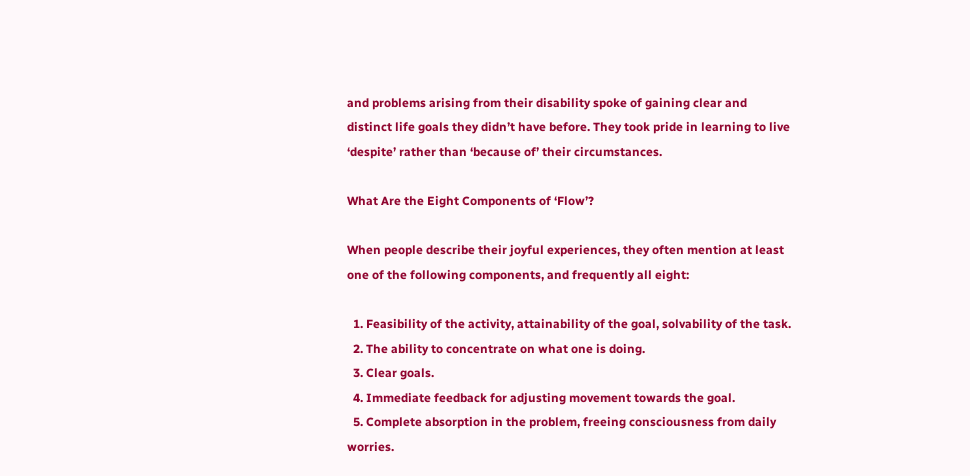and problems arising from their disability spoke of gaining clear and distinct life goals they didn’t have before. They took pride in learning to live ‘despite’ rather than ‘because of’ their circumstances.

What Are the Eight Components of ‘Flow’?

When people describe their joyful experiences, they often mention at least one of the following components, and frequently all eight:

  1. Feasibility of the activity, attainability of the goal, solvability of the task.
  2. The ability to concentrate on what one is doing.
  3. Clear goals.
  4. Immediate feedback for adjusting movement towards the goal.
  5. Complete absorption in the problem, freeing consciousness from daily worries.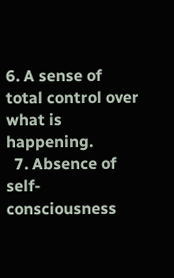6. A sense of total control over what is happening.
  7. Absence of self-consciousness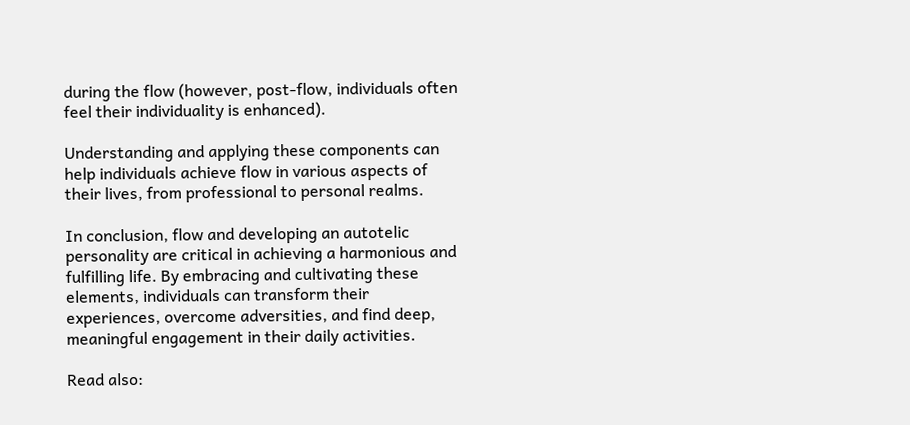during the flow (however, post-flow, individuals often feel their individuality is enhanced).

Understanding and applying these components can help individuals achieve flow in various aspects of their lives, from professional to personal realms.

In conclusion, flow and developing an autotelic personality are critical in achieving a harmonious and fulfilling life. By embracing and cultivating these elements, individuals can transform their experiences, overcome adversities, and find deep, meaningful engagement in their daily activities.

Read also: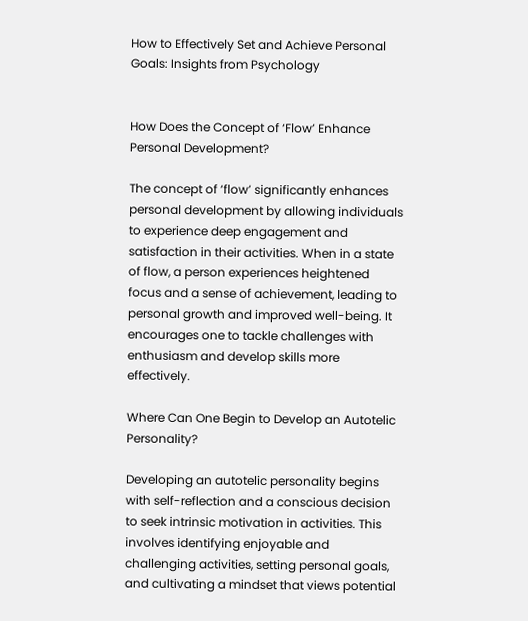How to Effectively Set and Achieve Personal Goals: Insights from Psychology


How Does the Concept of ‘Flow’ Enhance Personal Development?

The concept of ‘flow’ significantly enhances personal development by allowing individuals to experience deep engagement and satisfaction in their activities. When in a state of flow, a person experiences heightened focus and a sense of achievement, leading to personal growth and improved well-being. It encourages one to tackle challenges with enthusiasm and develop skills more effectively.

Where Can One Begin to Develop an Autotelic Personality?

Developing an autotelic personality begins with self-reflection and a conscious decision to seek intrinsic motivation in activities. This involves identifying enjoyable and challenging activities, setting personal goals, and cultivating a mindset that views potential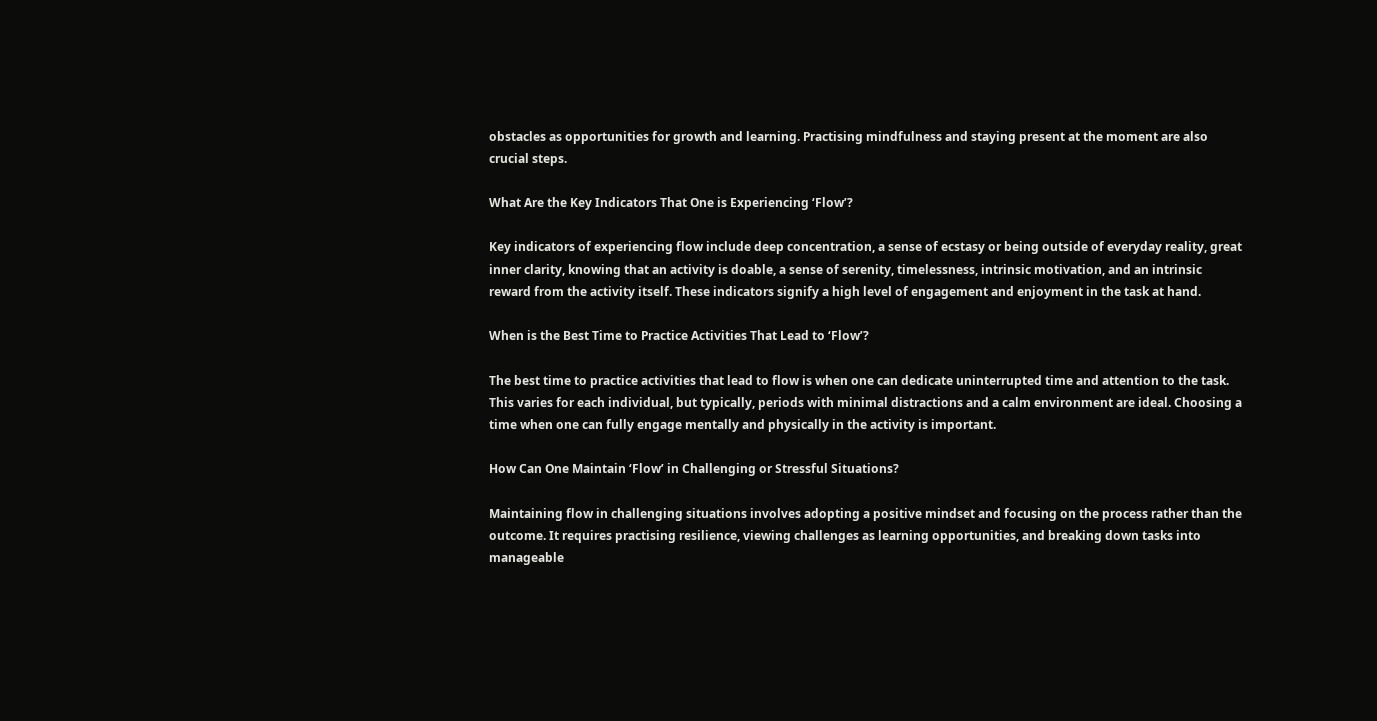obstacles as opportunities for growth and learning. Practising mindfulness and staying present at the moment are also crucial steps.

What Are the Key Indicators That One is Experiencing ‘Flow’?

Key indicators of experiencing flow include deep concentration, a sense of ecstasy or being outside of everyday reality, great inner clarity, knowing that an activity is doable, a sense of serenity, timelessness, intrinsic motivation, and an intrinsic reward from the activity itself. These indicators signify a high level of engagement and enjoyment in the task at hand.

When is the Best Time to Practice Activities That Lead to ‘Flow’?

The best time to practice activities that lead to flow is when one can dedicate uninterrupted time and attention to the task. This varies for each individual, but typically, periods with minimal distractions and a calm environment are ideal. Choosing a time when one can fully engage mentally and physically in the activity is important.

How Can One Maintain ‘Flow’ in Challenging or Stressful Situations?

Maintaining flow in challenging situations involves adopting a positive mindset and focusing on the process rather than the outcome. It requires practising resilience, viewing challenges as learning opportunities, and breaking down tasks into manageable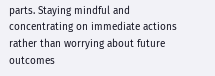parts. Staying mindful and concentrating on immediate actions rather than worrying about future outcomes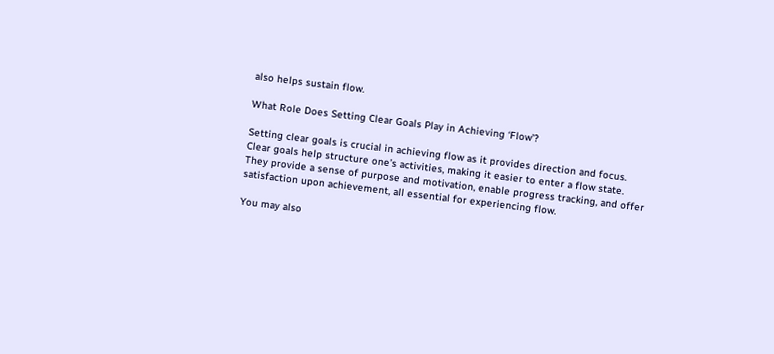also helps sustain flow.

What Role Does Setting Clear Goals Play in Achieving ‘Flow’?

Setting clear goals is crucial in achieving flow as it provides direction and focus. Clear goals help structure one’s activities, making it easier to enter a flow state. They provide a sense of purpose and motivation, enable progress tracking, and offer satisfaction upon achievement, all essential for experiencing flow.

You may also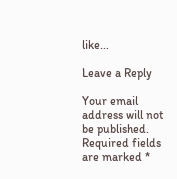like...

Leave a Reply

Your email address will not be published. Required fields are marked *